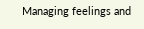Managing feelings and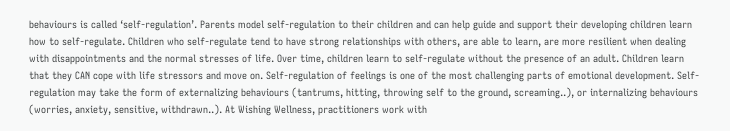behaviours is called ‘self-regulation’. Parents model self-regulation to their children and can help guide and support their developing children learn how to self-regulate. Children who self-regulate tend to have strong relationships with others, are able to learn, are more resilient when dealing with disappointments and the normal stresses of life. Over time, children learn to self-regulate without the presence of an adult. Children learn that they CAN cope with life stressors and move on. Self-regulation of feelings is one of the most challenging parts of emotional development. Self-regulation may take the form of externalizing behaviours (tantrums, hitting, throwing self to the ground, screaming..), or internalizing behaviours (worries, anxiety, sensitive, withdrawn..). At Wishing Wellness, practitioners work with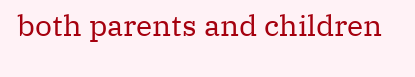both parents and children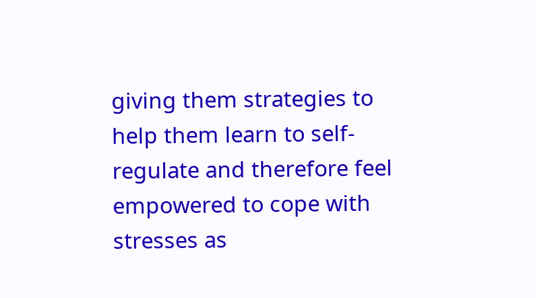giving them strategies to help them learn to self-regulate and therefore feel empowered to cope with stresses as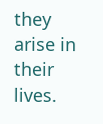they arise in their lives.